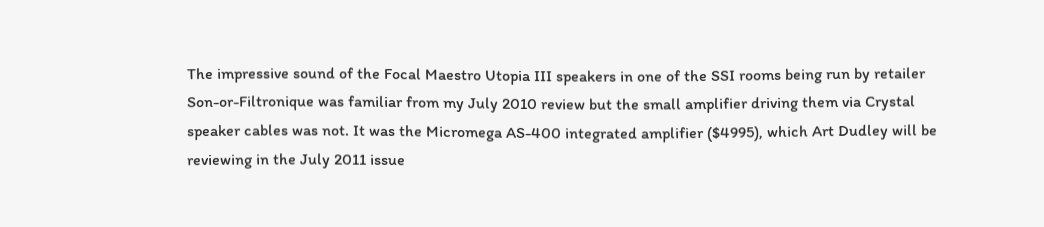The impressive sound of the Focal Maestro Utopia III speakers in one of the SSI rooms being run by retailer Son-or-Filtronique was familiar from my July 2010 review but the small amplifier driving them via Crystal speaker cables was not. It was the Micromega AS-400 integrated amplifier ($4995), which Art Dudley will be reviewing in the July 2011 issue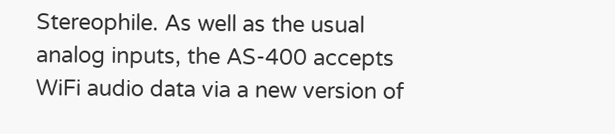Stereophile. As well as the usual analog inputs, the AS-400 accepts WiFi audio data via a new version of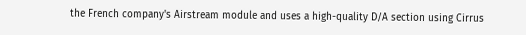the French company's Airstream module and uses a high-quality D/A section using Cirrus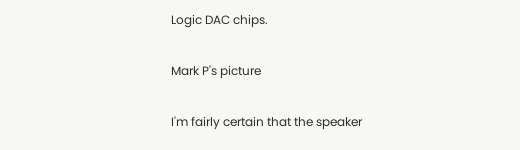Logic DAC chips.

Mark P's picture

I'm fairly certain that the speaker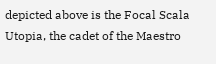depicted above is the Focal Scala Utopia, the cadet of the Maestro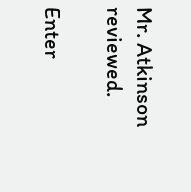Mr. Atkinson reviewed.

Enter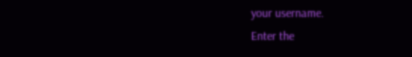your username.
Enter the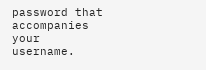password that accompanies your username.